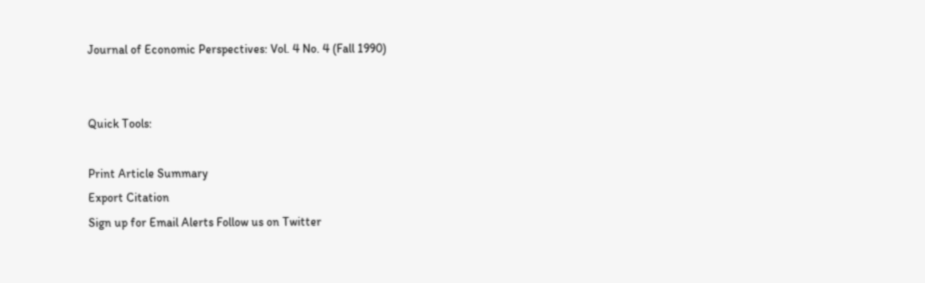Journal of Economic Perspectives: Vol. 4 No. 4 (Fall 1990)


Quick Tools:

Print Article Summary
Export Citation
Sign up for Email Alerts Follow us on Twitter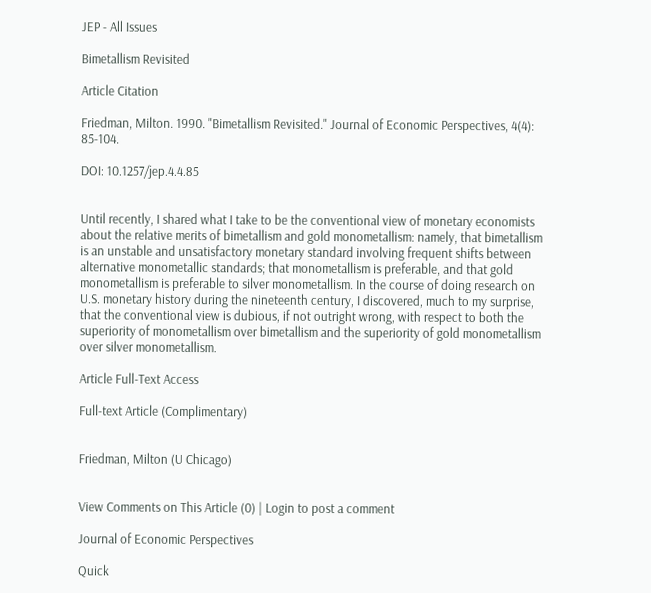JEP - All Issues

Bimetallism Revisited

Article Citation

Friedman, Milton. 1990. "Bimetallism Revisited." Journal of Economic Perspectives, 4(4): 85-104.

DOI: 10.1257/jep.4.4.85


Until recently, I shared what I take to be the conventional view of monetary economists about the relative merits of bimetallism and gold monometallism: namely, that bimetallism is an unstable and unsatisfactory monetary standard involving frequent shifts between alternative monometallic standards; that monometallism is preferable, and that gold monometallism is preferable to silver monometallism. In the course of doing research on U.S. monetary history during the nineteenth century, I discovered, much to my surprise, that the conventional view is dubious, if not outright wrong, with respect to both the superiority of monometallism over bimetallism and the superiority of gold monometallism over silver monometallism.

Article Full-Text Access

Full-text Article (Complimentary)


Friedman, Milton (U Chicago)


View Comments on This Article (0) | Login to post a comment

Journal of Economic Perspectives

Quick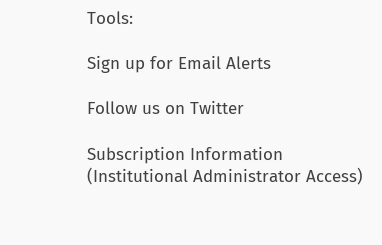Tools:

Sign up for Email Alerts

Follow us on Twitter

Subscription Information
(Institutional Administrator Access)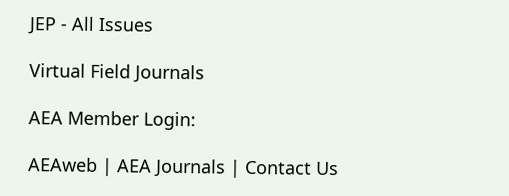JEP - All Issues

Virtual Field Journals

AEA Member Login:

AEAweb | AEA Journals | Contact Us